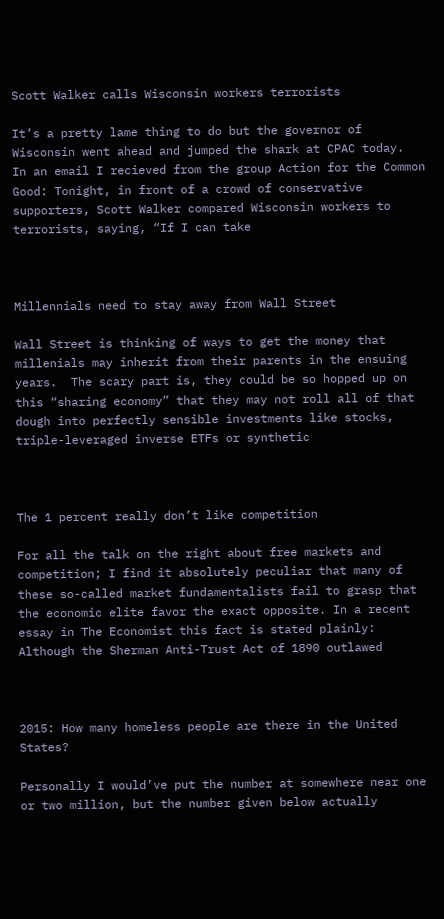Scott Walker calls Wisconsin workers terrorists

It’s a pretty lame thing to do but the governor of Wisconsin went ahead and jumped the shark at CPAC today.  In an email I recieved from the group Action for the Common Good: Tonight, in front of a crowd of conservative supporters, Scott Walker compared Wisconsin workers to terrorists, saying, “If I can take



Millennials need to stay away from Wall Street

Wall Street is thinking of ways to get the money that millenials may inherit from their parents in the ensuing years.  The scary part is, they could be so hopped up on this “sharing economy” that they may not roll all of that dough into perfectly sensible investments like stocks, triple-leveraged inverse ETFs or synthetic



The 1 percent really don’t like competition

For all the talk on the right about free markets and competition; I find it absolutely peculiar that many of these so-called market fundamentalists fail to grasp that the economic elite favor the exact opposite. In a recent essay in The Economist this fact is stated plainly: Although the Sherman Anti-Trust Act of 1890 outlawed



2015: How many homeless people are there in the United States?

Personally I would’ve put the number at somewhere near one or two million, but the number given below actually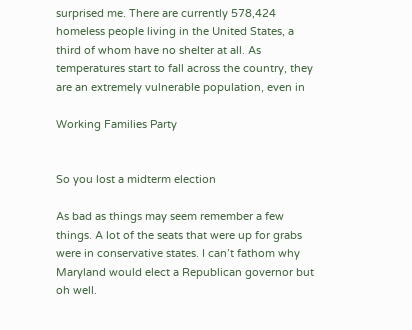surprised me. There are currently 578,424 homeless people living in the United States, a third of whom have no shelter at all. As temperatures start to fall across the country, they are an extremely vulnerable population, even in

Working Families Party


So you lost a midterm election

As bad as things may seem remember a few things. A lot of the seats that were up for grabs were in conservative states. I can’t fathom why Maryland would elect a Republican governor but oh well.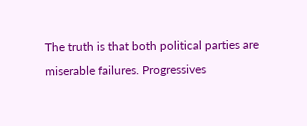The truth is that both political parties are miserable failures. Progressives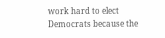work hard to elect Democrats because the